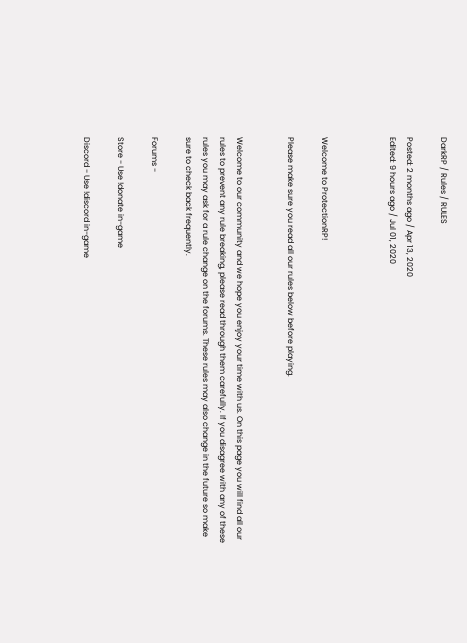DarkRP / Rules / RULES

Posted: 2 months ago / Apr 13, 2020
Edited: 9 hours ago / Jul 01, 2020



Welcome to ProtectionRP!

Please make sure you read all our rules below before playing.


Welcome to our community and we hope you enjoy your time with us. On this page you will find all our rules to prevent any rule breaking, please read through them carefully. If you disagree with any of these rules you may ask for a rule change on the forums. These rules may also change in the future so make sure to check back frequently.

Forums -

Store - Use !donate in-game

Discord - Use !discord in-game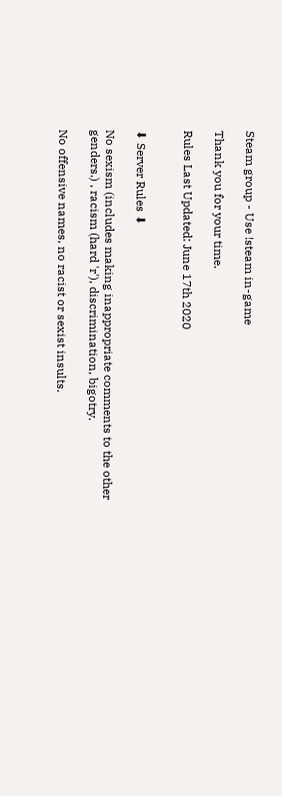Steam group - Use !steam in-game

Thank you for your time.

Rules Last Updated: June 17th 2020


⬇ Server Rules ⬇

No sexism (includes making inappropriate comments to the other genders.) , racism (hard 'r'), discrimination, bigotry.

No offensive names, no racist or sexist insults.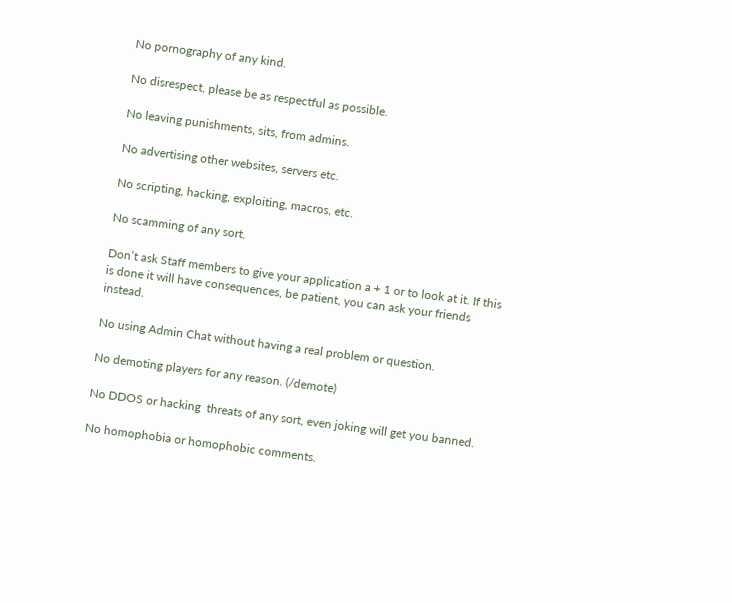No pornography of any kind.

No disrespect, please be as respectful as possible.

No leaving punishments, sits, from admins.

No advertising other websites, servers etc.

No scripting, hacking, exploiting, macros, etc.

No scamming of any sort.

Don’t ask Staff members to give your application a + 1 or to look at it. If this is done it will have consequences, be patient, you can ask your friends instead.

No using Admin Chat without having a real problem or question.

No demoting players for any reason. (/demote)

No DDOS or hacking  threats of any sort, even joking will get you banned.

No homophobia or homophobic comments.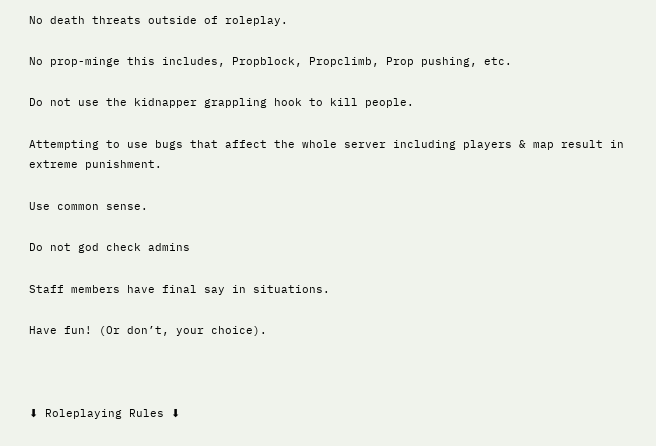No death threats outside of roleplay.

No prop-minge this includes, Propblock, Propclimb, Prop pushing, etc.

Do not use the kidnapper grappling hook to kill people.

Attempting to use bugs that affect the whole server including players & map result in extreme punishment.

Use common sense.

Do not god check admins

Staff members have final say in situations.

Have fun! (Or don’t, your choice).



⬇ Roleplaying Rules ⬇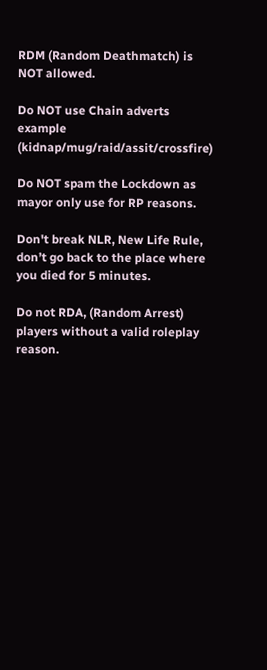RDM (Random Deathmatch) is NOT allowed.

Do NOT use Chain adverts example (kidnap/mug/raid/assit/crossfire)

Do NOT spam the Lockdown as mayor only use for RP reasons.

Don't break NLR, New Life Rule, don’t go back to the place where you died for 5 minutes.

Do not RDA, (Random Arrest) players without a valid roleplay reason.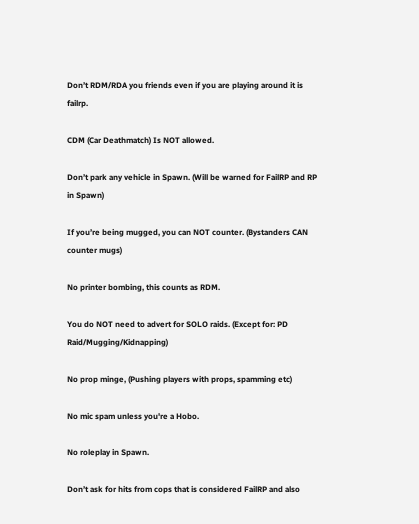Don’t RDM/RDA you friends even if you are playing around it is failrp.

CDM (Car Deathmatch) Is NOT allowed.

Don’t park any vehicle in Spawn. (Will be warned for FailRP and RP in Spawn)

If you’re being mugged, you can NOT counter. (Bystanders CAN counter mugs)

No printer bombing, this counts as RDM.

You do NOT need to advert for SOLO raids. (Except for: PD Raid/Mugging/Kidnapping)

No prop minge, (Pushing players with props, spamming etc)

No mic spam unless you're a Hobo.

No roleplay in Spawn.

Don’t ask for hits from cops that is considered FailRP and also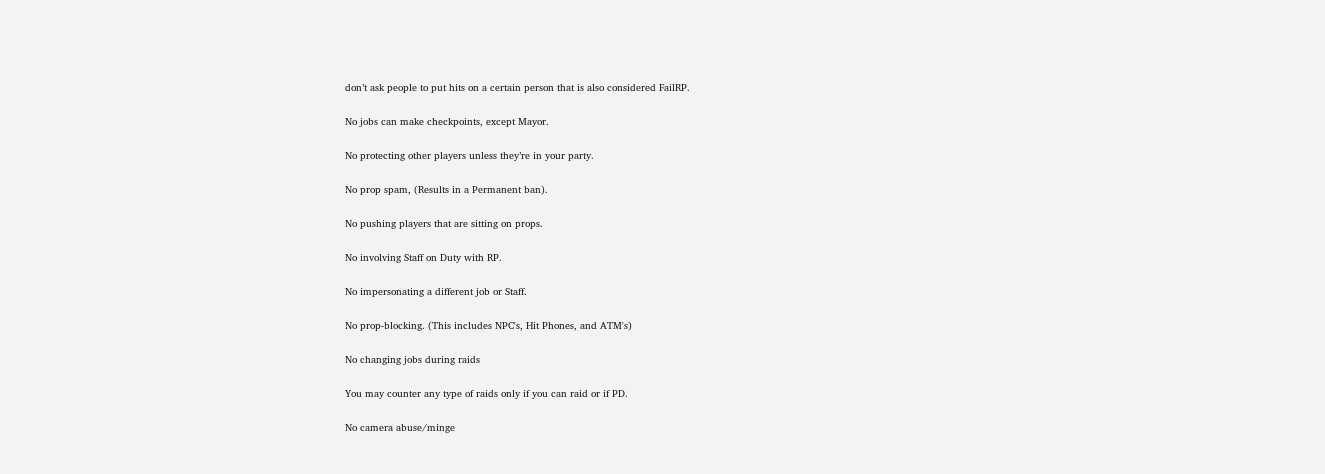don’t ask people to put hits on a certain person that is also considered FailRP.

No jobs can make checkpoints, except Mayor.

No protecting other players unless they’re in your party.

No prop spam, (Results in a Permanent ban).

No pushing players that are sitting on props.

No involving Staff on Duty with RP.

No impersonating a different job or Staff.

No prop-blocking. (This includes NPC's, Hit Phones, and ATM's)

No changing jobs during raids

You may counter any type of raids only if you can raid or if PD.

No camera abuse/minge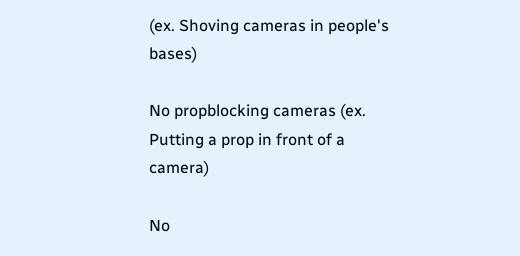(ex. Shoving cameras in people's bases)

No propblocking cameras (ex. Putting a prop in front of a camera)

No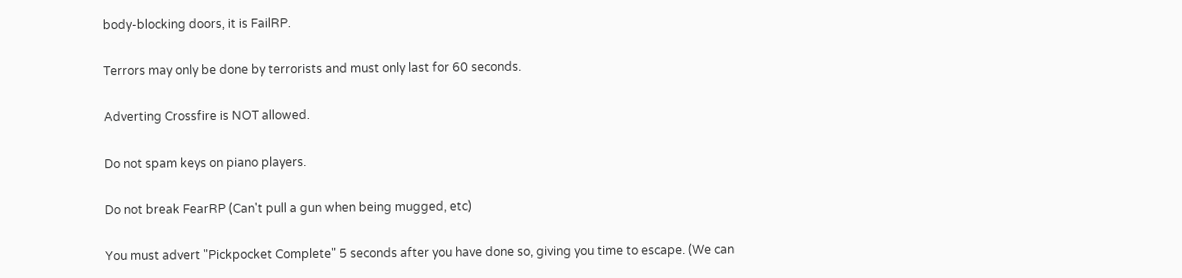body-blocking doors, it is FailRP.

Terrors may only be done by terrorists and must only last for 60 seconds.

Adverting Crossfire is NOT allowed.

Do not spam keys on piano players.

Do not break FearRP (Can't pull a gun when being mugged, etc)

You must advert "Pickpocket Complete" 5 seconds after you have done so, giving you time to escape. (We can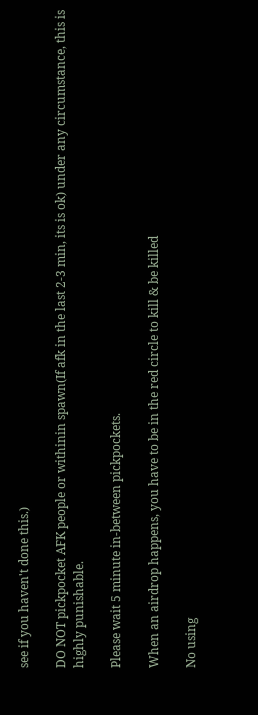see if you haven't done this.)

DO NOT pickpocket AFK people or withinin spawn(If afk in the last 2-3 min, its is ok) under any circumstance, this is highly punishable.

Please wait 5 minute in-between pickpockets.

When an airdrop happens, you have to be in the red circle to kill & be killed

No using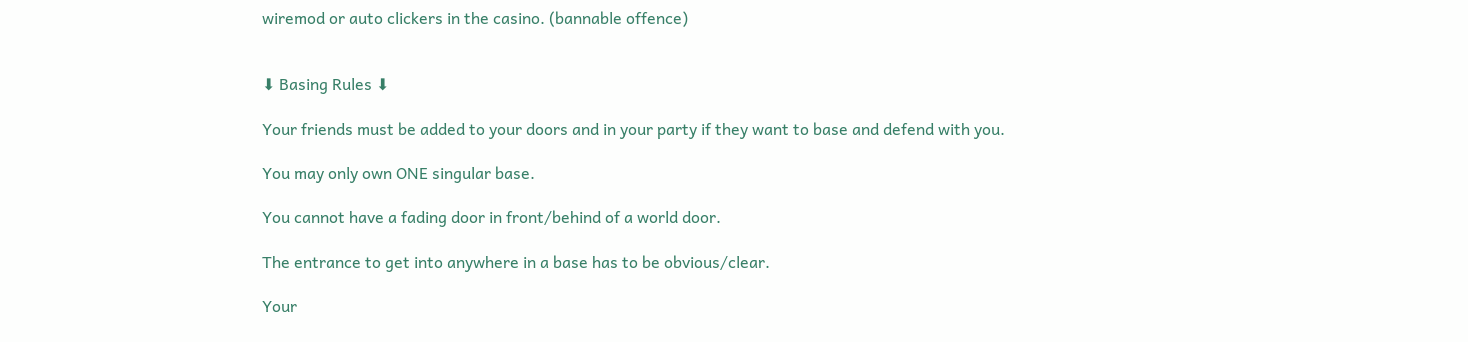wiremod or auto clickers in the casino. (bannable offence)


⬇ Basing Rules ⬇

Your friends must be added to your doors and in your party if they want to base and defend with you.

You may only own ONE singular base.

You cannot have a fading door in front/behind of a world door.

The entrance to get into anywhere in a base has to be obvious/clear.

Your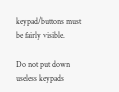keypad/buttons must be fairly visible.

Do not put down useless keypads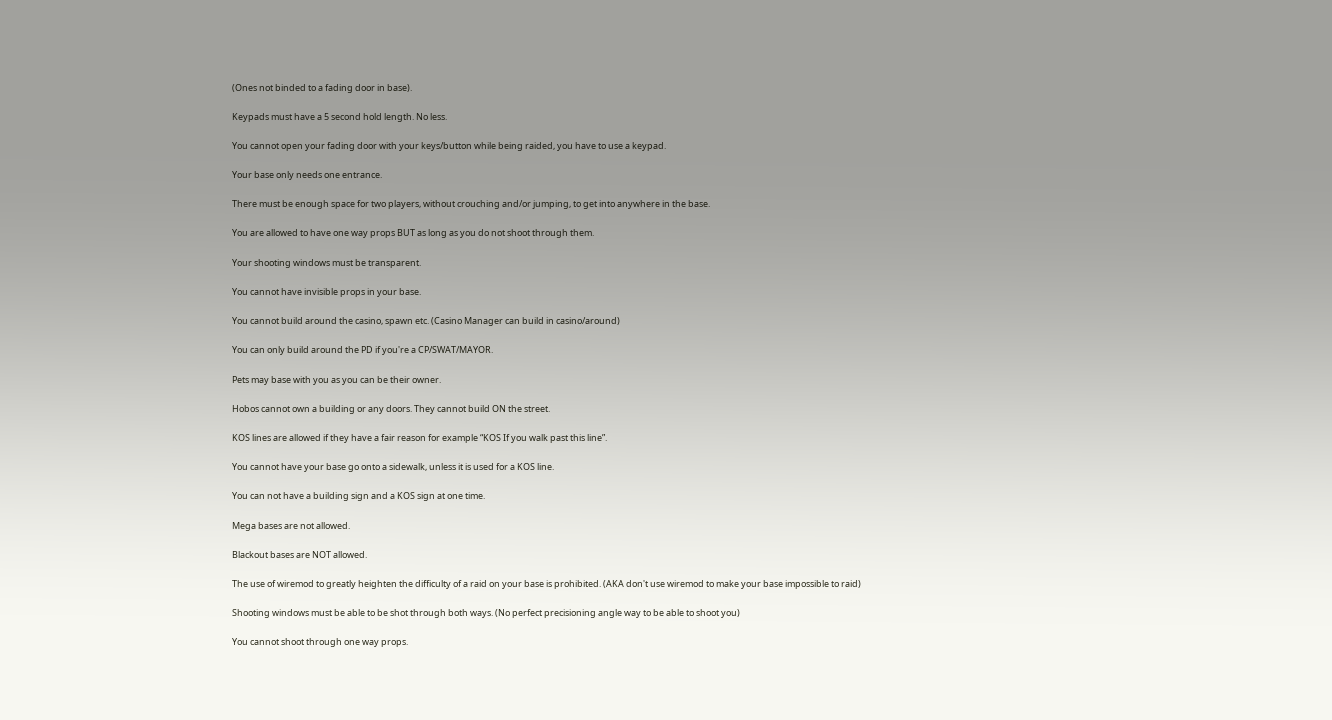(Ones not binded to a fading door in base).

Keypads must have a 5 second hold length. No less.

You cannot open your fading door with your keys/button while being raided, you have to use a keypad.

Your base only needs one entrance.

There must be enough space for two players, without crouching and/or jumping, to get into anywhere in the base.

You are allowed to have one way props BUT as long as you do not shoot through them.

Your shooting windows must be transparent.

You cannot have invisible props in your base.

You cannot build around the casino, spawn etc. (Casino Manager can build in casino/around)

You can only build around the PD if you're a CP/SWAT/MAYOR.

Pets may base with you as you can be their owner.

Hobos cannot own a building or any doors. They cannot build ON the street.

KOS lines are allowed if they have a fair reason for example “KOS If you walk past this line”.

You cannot have your base go onto a sidewalk, unless it is used for a KOS line.

You can not have a building sign and a KOS sign at one time.

Mega bases are not allowed.

Blackout bases are NOT allowed.

The use of wiremod to greatly heighten the difficulty of a raid on your base is prohibited. (AKA don't use wiremod to make your base impossible to raid)

Shooting windows must be able to be shot through both ways. (No perfect precisioning angle way to be able to shoot you)

You cannot shoot through one way props.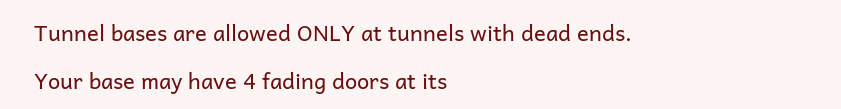Tunnel bases are allowed ONLY at tunnels with dead ends.

Your base may have 4 fading doors at its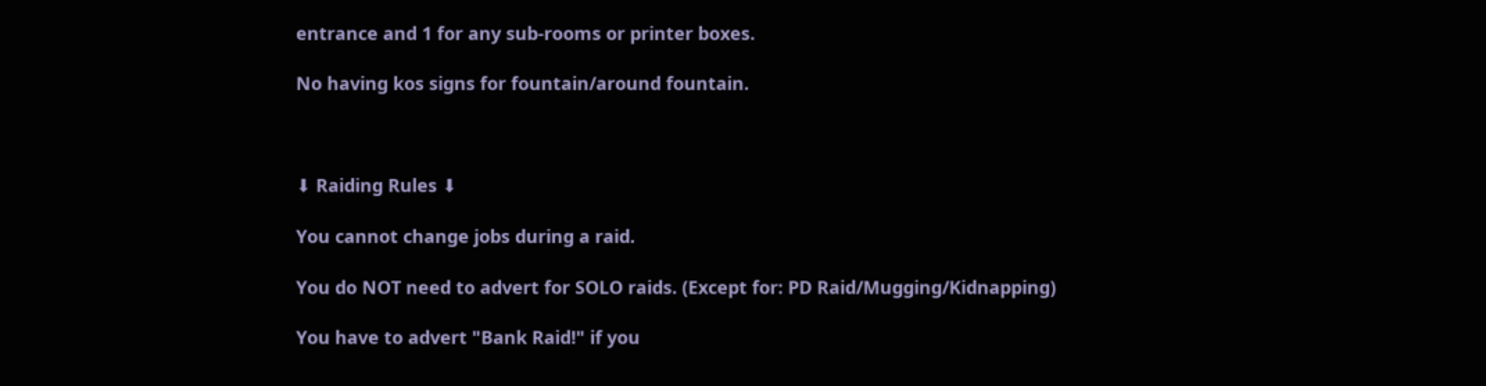entrance and 1 for any sub-rooms or printer boxes.

No having kos signs for fountain/around fountain.



⬇ Raiding Rules ⬇

You cannot change jobs during a raid.

You do NOT need to advert for SOLO raids. (Except for: PD Raid/Mugging/Kidnapping)

You have to advert "Bank Raid!" if you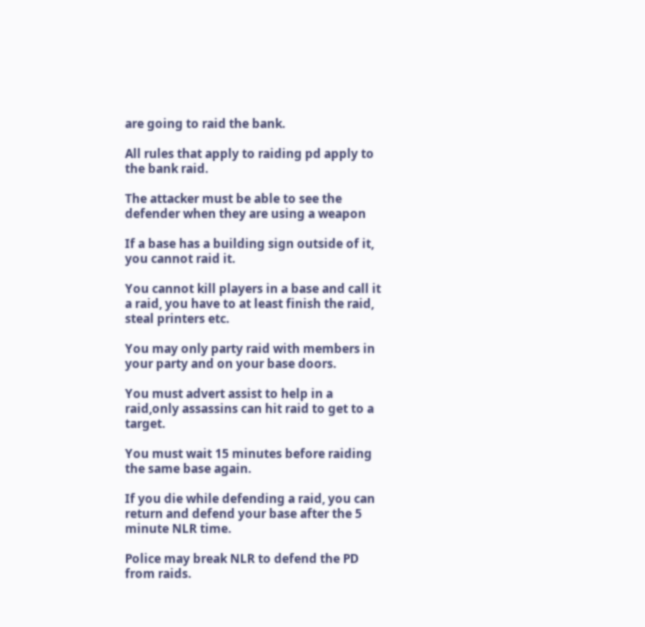are going to raid the bank.

All rules that apply to raiding pd apply to the bank raid.

The attacker must be able to see the defender when they are using a weapon

If a base has a building sign outside of it, you cannot raid it.

You cannot kill players in a base and call it a raid, you have to at least finish the raid, steal printers etc.

You may only party raid with members in your party and on your base doors.

You must advert assist to help in a raid,only assassins can hit raid to get to a target.

You must wait 15 minutes before raiding the same base again.

If you die while defending a raid, you can return and defend your base after the 5 minute NLR time.

Police may break NLR to defend the PD from raids.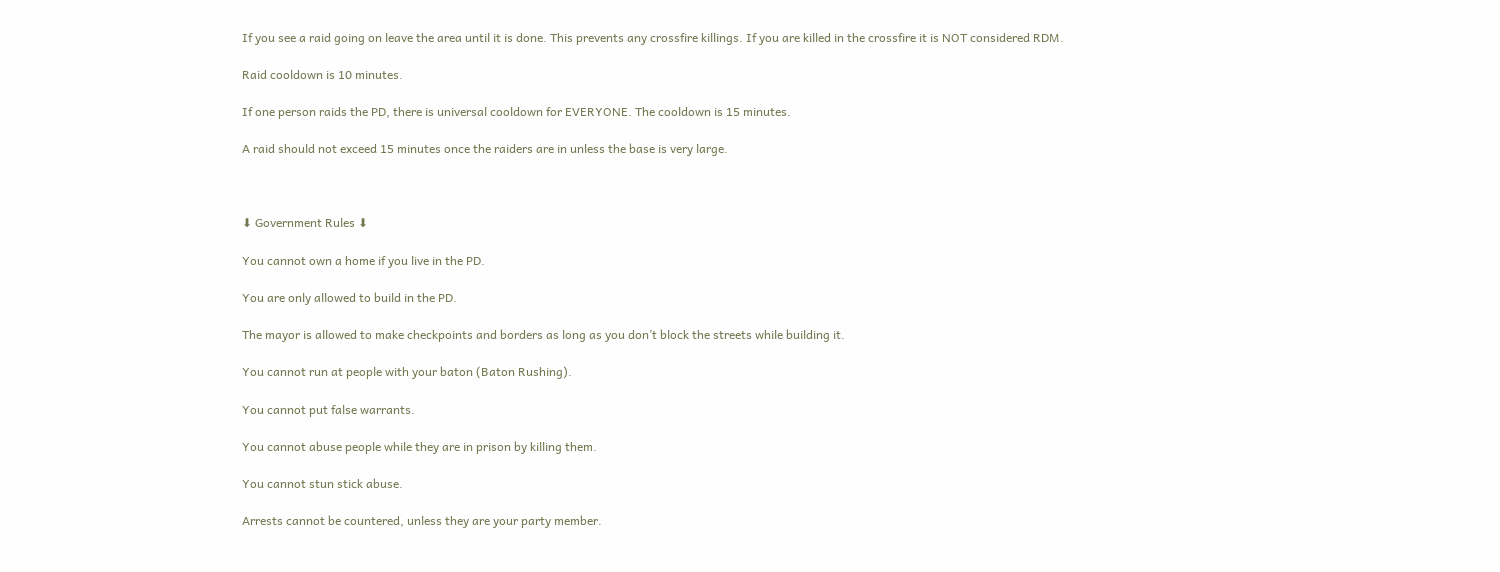If you see a raid going on leave the area until it is done. This prevents any crossfire killings. If you are killed in the crossfire it is NOT considered RDM.

Raid cooldown is 10 minutes.

If one person raids the PD, there is universal cooldown for EVERYONE. The cooldown is 15 minutes.

A raid should not exceed 15 minutes once the raiders are in unless the base is very large.



⬇ Government Rules ⬇

You cannot own a home if you live in the PD.

You are only allowed to build in the PD.

The mayor is allowed to make checkpoints and borders as long as you don’t block the streets while building it.

You cannot run at people with your baton (Baton Rushing).

You cannot put false warrants.

You cannot abuse people while they are in prison by killing them.

You cannot stun stick abuse.

Arrests cannot be countered, unless they are your party member.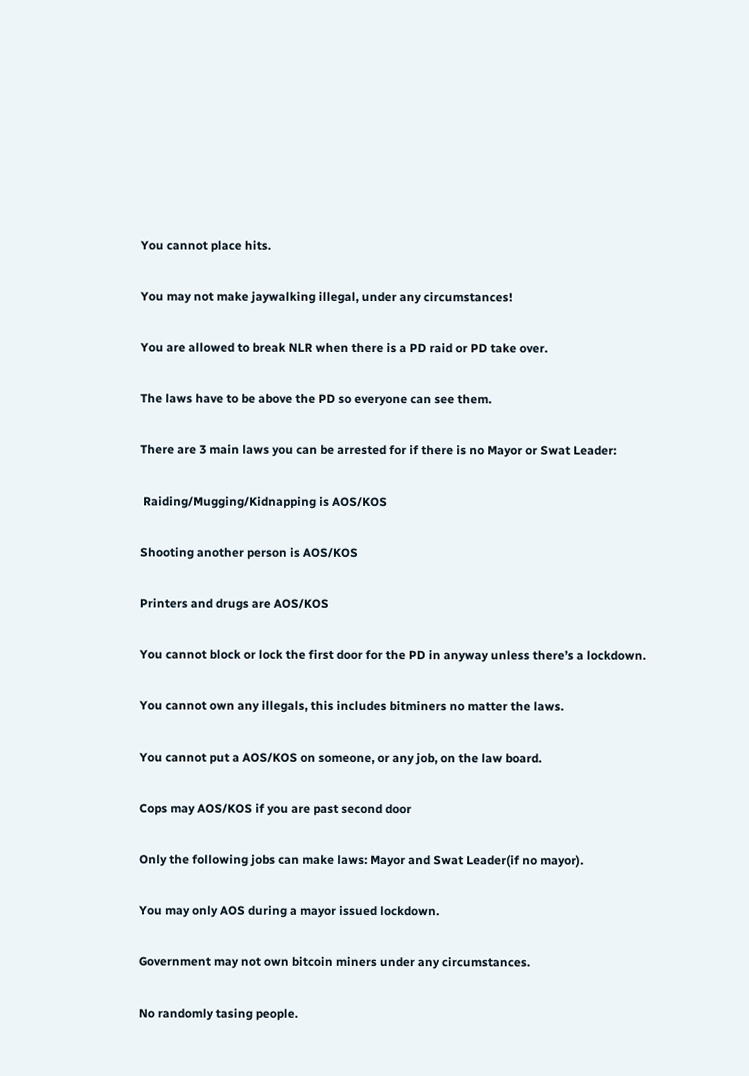You cannot place hits.

You may not make jaywalking illegal, under any circumstances!

You are allowed to break NLR when there is a PD raid or PD take over.

The laws have to be above the PD so everyone can see them.

There are 3 main laws you can be arrested for if there is no Mayor or Swat Leader:

 Raiding/Mugging/Kidnapping is AOS/KOS

Shooting another person is AOS/KOS

Printers and drugs are AOS/KOS

You cannot block or lock the first door for the PD in anyway unless there’s a lockdown.

You cannot own any illegals, this includes bitminers no matter the laws.

You cannot put a AOS/KOS on someone, or any job, on the law board.

Cops may AOS/KOS if you are past second door

Only the following jobs can make laws: Mayor and Swat Leader(if no mayor).

You may only AOS during a mayor issued lockdown.

Government may not own bitcoin miners under any circumstances.

No randomly tasing people.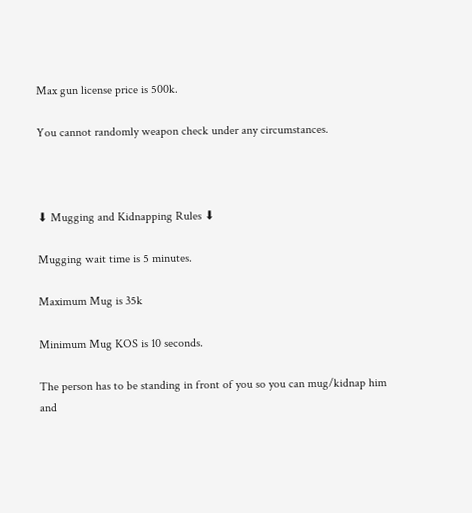Max gun license price is 500k.

You cannot randomly weapon check under any circumstances.



⬇ Mugging and Kidnapping Rules ⬇

Mugging wait time is 5 minutes.

Maximum Mug is 35k

Minimum Mug KOS is 10 seconds.

The person has to be standing in front of you so you can mug/kidnap him and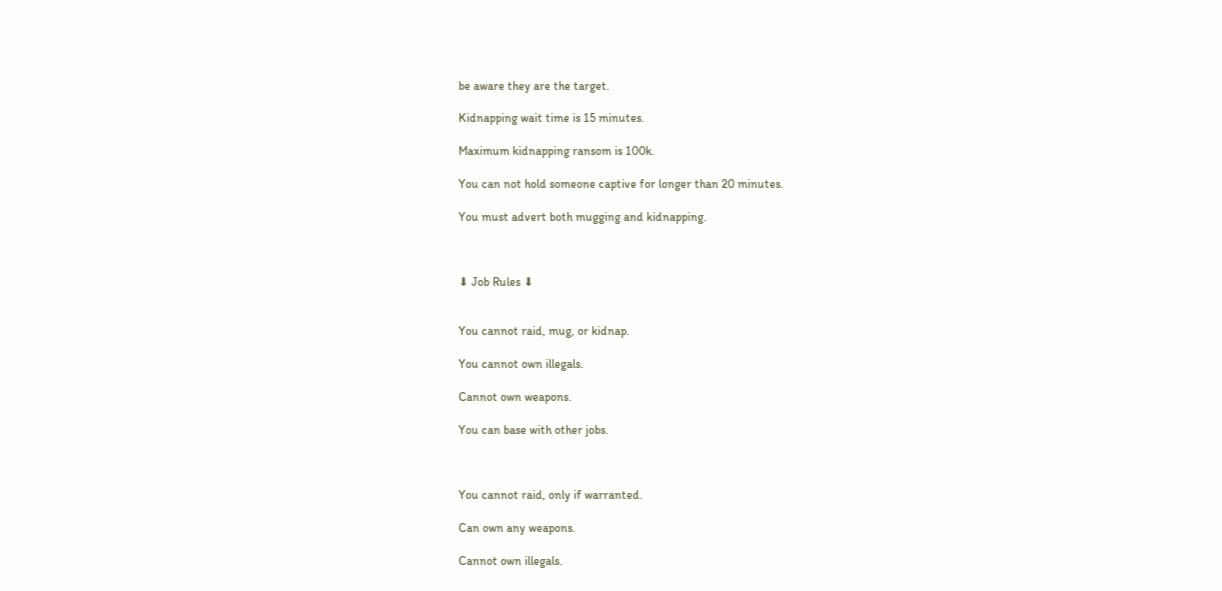be aware they are the target.

Kidnapping wait time is 15 minutes.

Maximum kidnapping ransom is 100k.

You can not hold someone captive for longer than 20 minutes.

You must advert both mugging and kidnapping.



⬇ Job Rules ⬇


You cannot raid, mug, or kidnap.

You cannot own illegals.

Cannot own weapons.

You can base with other jobs.



You cannot raid, only if warranted.

Can own any weapons.

Cannot own illegals.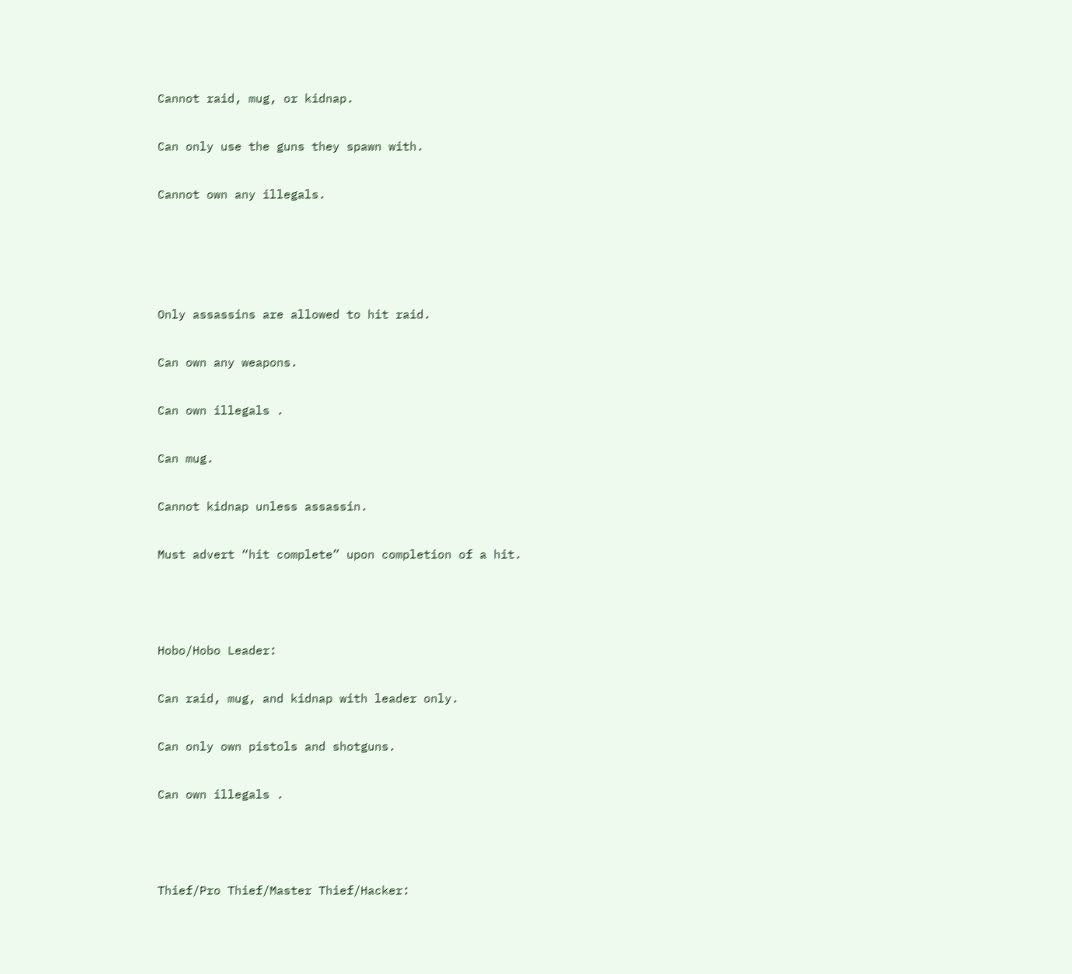Cannot raid, mug, or kidnap.

Can only use the guns they spawn with.

Cannot own any illegals.




Only assassins are allowed to hit raid.

Can own any weapons.

Can own illegals .

Can mug.

Cannot kidnap unless assassin.

Must advert “hit complete” upon completion of a hit.



Hobo/Hobo Leader:

Can raid, mug, and kidnap with leader only.

Can only own pistols and shotguns.

Can own illegals .



Thief/Pro Thief/Master Thief/Hacker: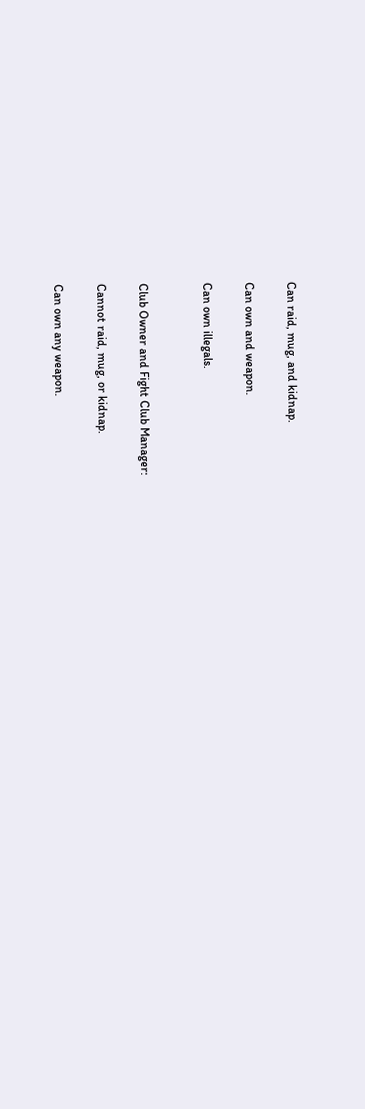Can raid, mug, and kidnap.

Can own and weapon.

Can own illegals.


Club Owner and Fight Club Manager:

Cannot raid, mug, or kidnap.

Can own any weapon.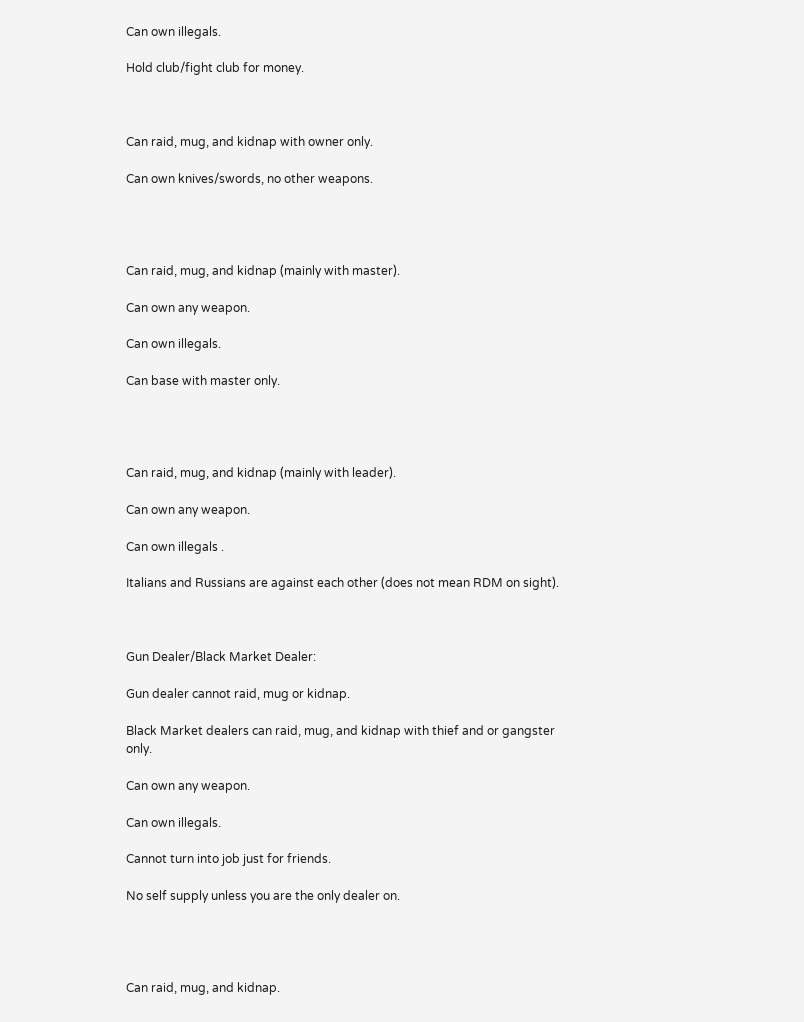Can own illegals.

Hold club/fight club for money.



Can raid, mug, and kidnap with owner only.

Can own knives/swords, no other weapons.




Can raid, mug, and kidnap (mainly with master).

Can own any weapon.

Can own illegals.

Can base with master only.




Can raid, mug, and kidnap (mainly with leader).

Can own any weapon.

Can own illegals .

Italians and Russians are against each other (does not mean RDM on sight).



Gun Dealer/Black Market Dealer:

Gun dealer cannot raid, mug or kidnap.

Black Market dealers can raid, mug, and kidnap with thief and or gangster only.

Can own any weapon.

Can own illegals.

Cannot turn into job just for friends.

No self supply unless you are the only dealer on.




Can raid, mug, and kidnap.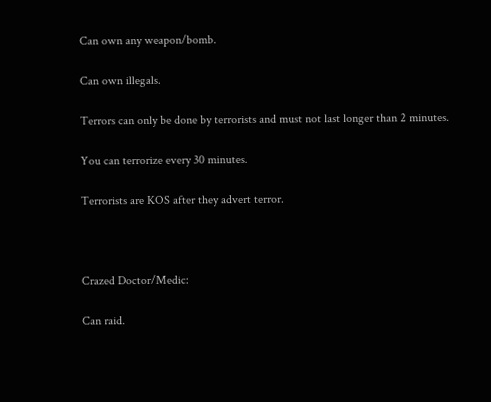Can own any weapon/bomb.

Can own illegals.

Terrors can only be done by terrorists and must not last longer than 2 minutes.

You can terrorize every 30 minutes.

Terrorists are KOS after they advert terror.



Crazed Doctor/Medic:

Can raid.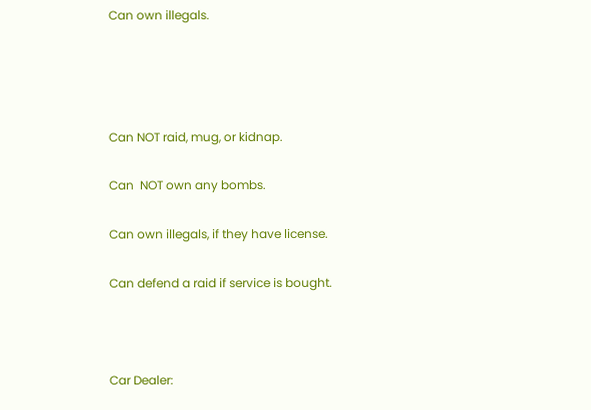Can own illegals.




Can NOT raid, mug, or kidnap.

Can  NOT own any bombs.

Can own illegals, if they have license.

Can defend a raid if service is bought.



Car Dealer: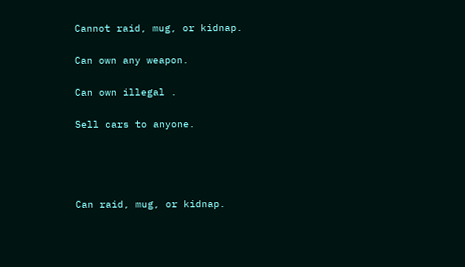Cannot raid, mug, or kidnap.

Can own any weapon.

Can own illegal .

Sell cars to anyone.




Can raid, mug, or kidnap.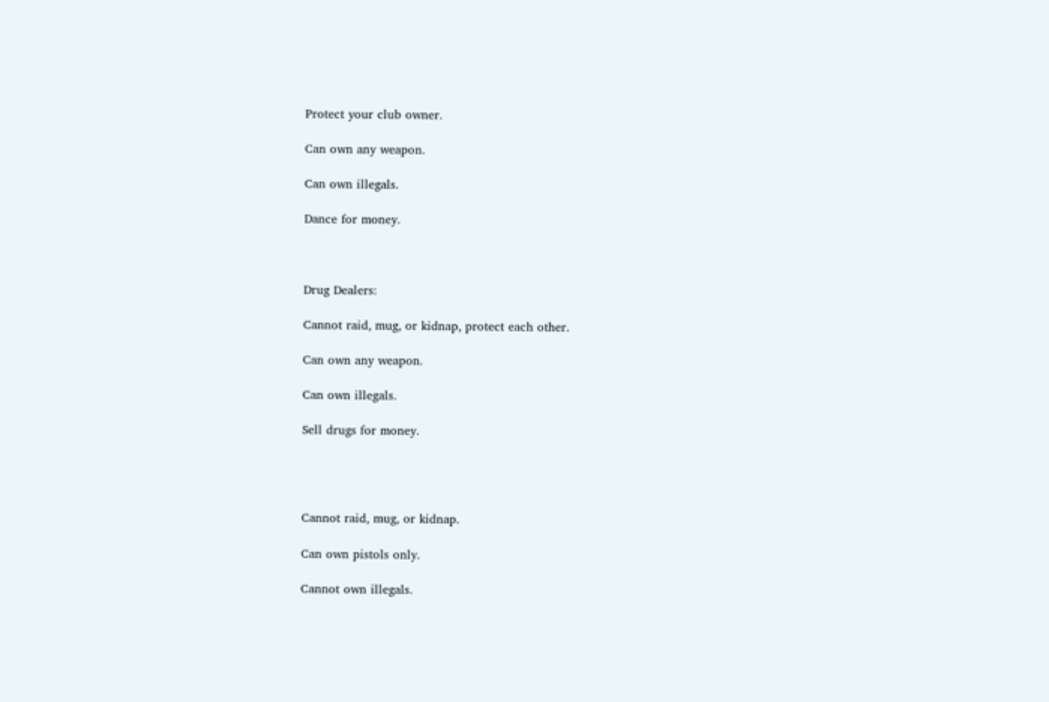Protect your club owner.

Can own any weapon.

Can own illegals.

Dance for money.



Drug Dealers:

Cannot raid, mug, or kidnap, protect each other.

Can own any weapon.

Can own illegals.

Sell drugs for money.




Cannot raid, mug, or kidnap.

Can own pistols only.

Cannot own illegals.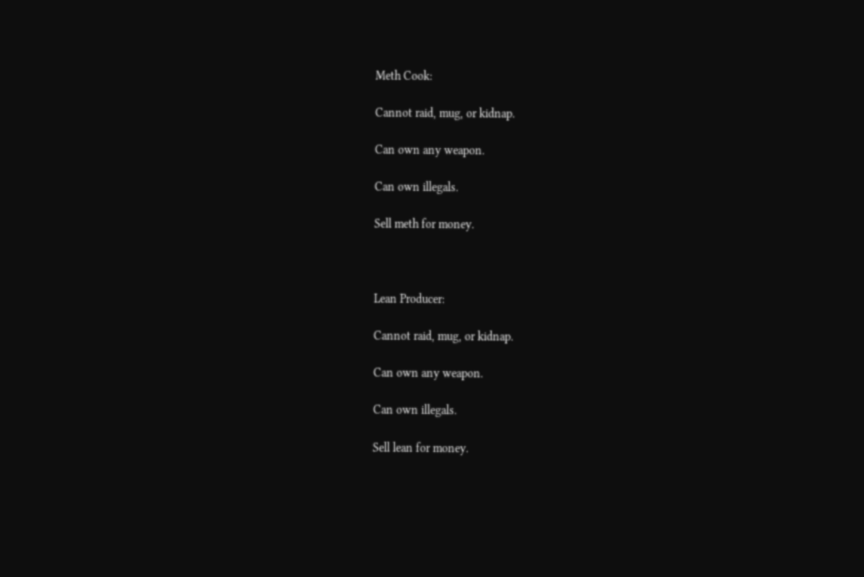Meth Cook:

Cannot raid, mug, or kidnap.

Can own any weapon.

Can own illegals.

Sell meth for money.



Lean Producer:

Cannot raid, mug, or kidnap.

Can own any weapon.

Can own illegals.

Sell lean for money.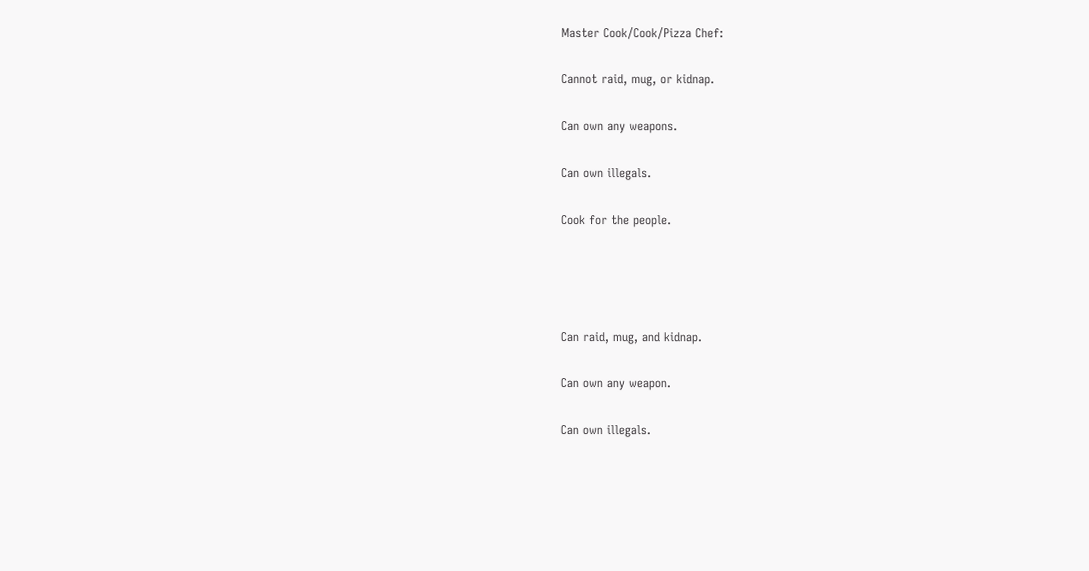Master Cook/Cook/Pizza Chef:

Cannot raid, mug, or kidnap.

Can own any weapons.

Can own illegals.

Cook for the people.




Can raid, mug, and kidnap.

Can own any weapon.

Can own illegals.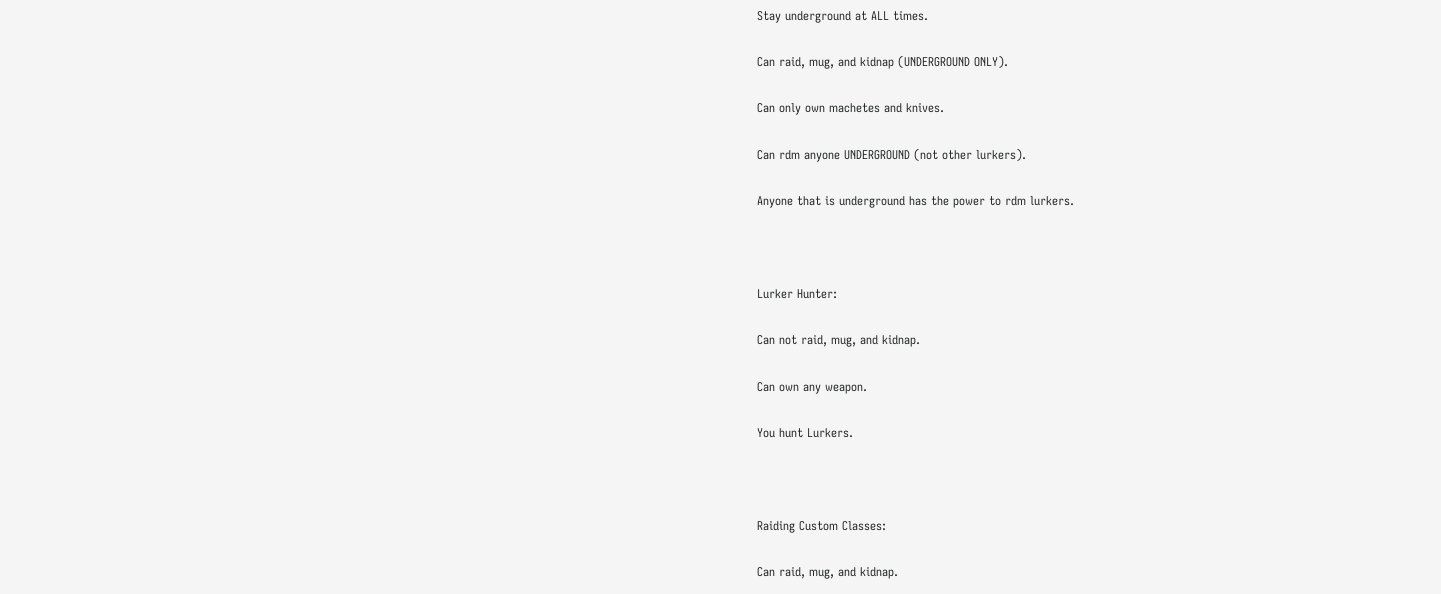Stay underground at ALL times.

Can raid, mug, and kidnap (UNDERGROUND ONLY).

Can only own machetes and knives.

Can rdm anyone UNDERGROUND (not other lurkers).

Anyone that is underground has the power to rdm lurkers.



Lurker Hunter:

Can not raid, mug, and kidnap.

Can own any weapon.

You hunt Lurkers.



Raiding Custom Classes:

Can raid, mug, and kidnap.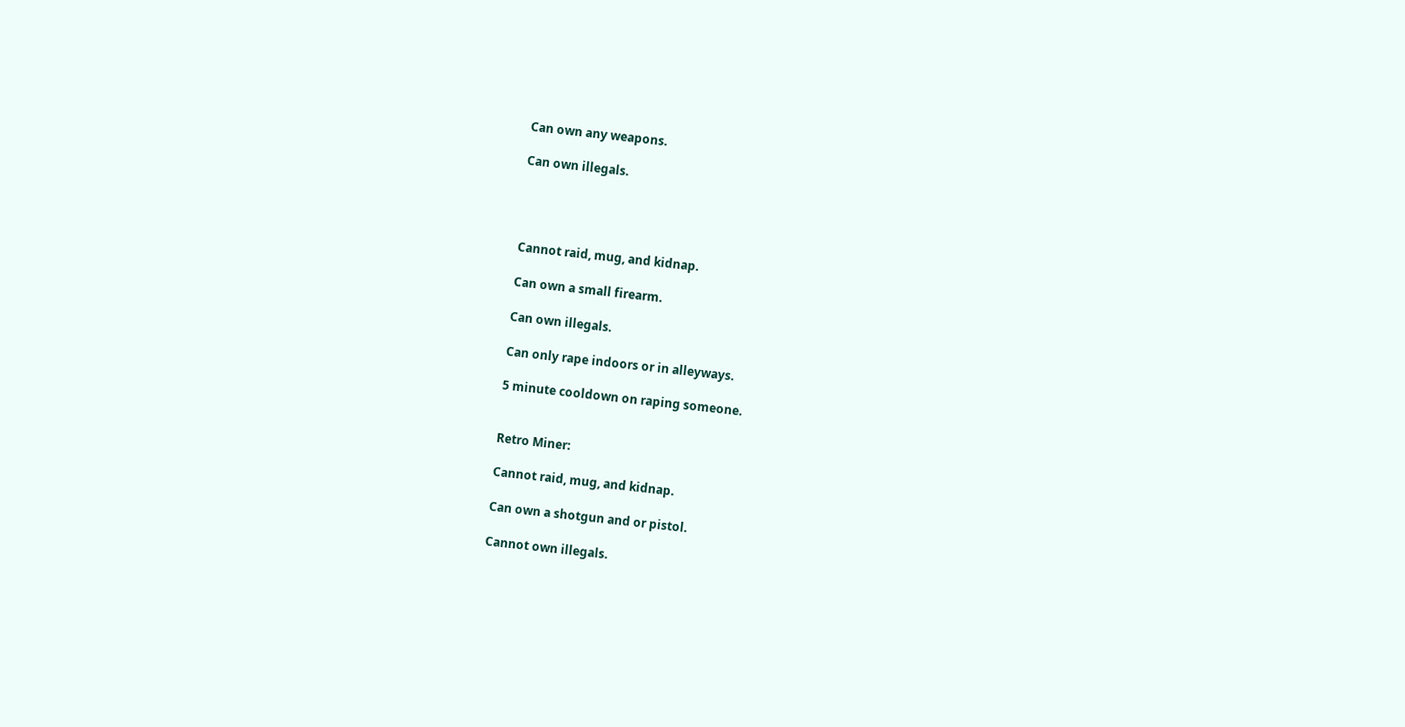Can own any weapons.

Can own illegals.




Cannot raid, mug, and kidnap.

Can own a small firearm.

Can own illegals.

Can only rape indoors or in alleyways.

5 minute cooldown on raping someone.


Retro Miner:

Cannot raid, mug, and kidnap.

Can own a shotgun and or pistol.

Cannot own illegals.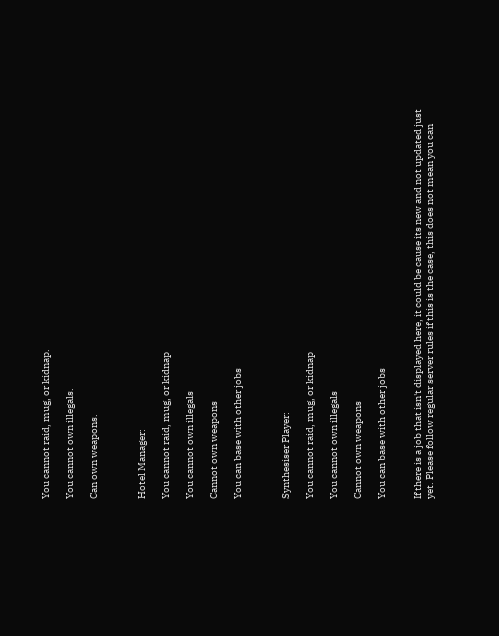You cannot raid, mug, or kidnap.

You cannot own illegals.

Can own weapons.



Hotel Manager:

You cannot raid, mug, or kidnap

You cannot own illegals

Cannot own weapons

You can base with other jobs



Synthesiser Player:

You cannot raid, mug, or kidnap

You cannot own illegals

Cannot own weapons

You can base with other jobs


If there is a job that isn't displayed here, it could be cause its new and not updated just yet. Please follow regular server rules if this is the case, this does not mean you can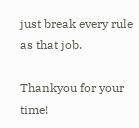just break every rule as that job.

Thankyou for your time!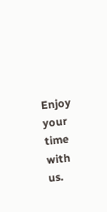Enjoy your time with us.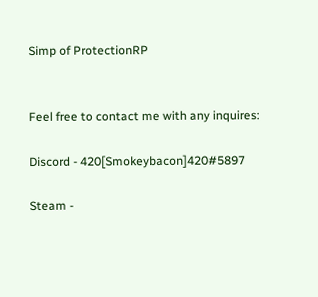Simp of ProtectionRP


Feel free to contact me with any inquires:

Discord - 420[Smokeybacon]420#5897

Steam -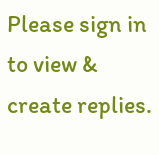Please sign in to view & create replies.